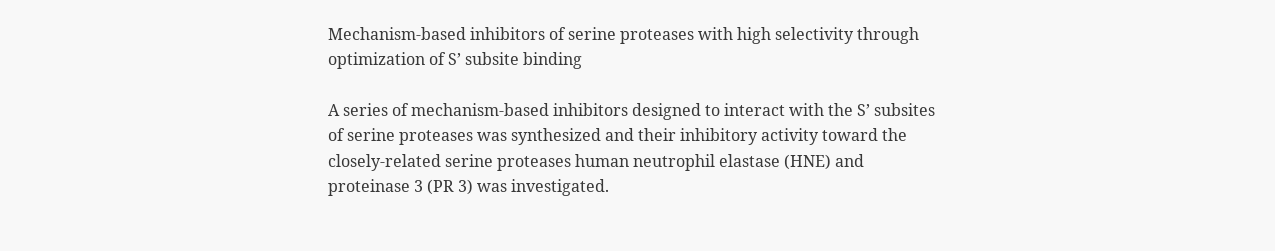Mechanism-based inhibitors of serine proteases with high selectivity through optimization of S’ subsite binding

A series of mechanism-based inhibitors designed to interact with the S’ subsites of serine proteases was synthesized and their inhibitory activity toward the closely-related serine proteases human neutrophil elastase (HNE) and proteinase 3 (PR 3) was investigated.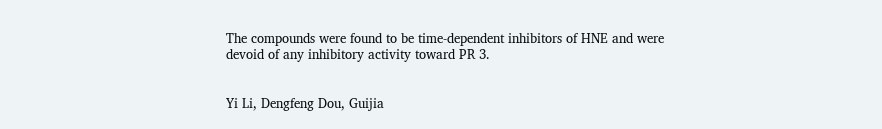The compounds were found to be time-dependent inhibitors of HNE and were devoid of any inhibitory activity toward PR 3.


Yi Li, Dengfeng Dou, Guijia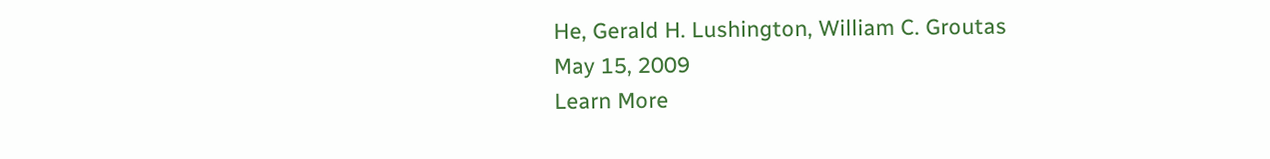He, Gerald H. Lushington, William C. Groutas
May 15, 2009
Learn More